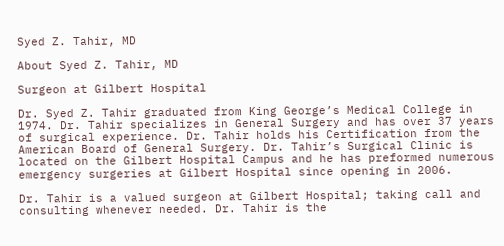Syed Z. Tahir, MD

About Syed Z. Tahir, MD

Surgeon at Gilbert Hospital

Dr. Syed Z. Tahir graduated from King George’s Medical College in 1974. Dr. Tahir specializes in General Surgery and has over 37 years of surgical experience. Dr. Tahir holds his Certification from the American Board of General Surgery. Dr. Tahir’s Surgical Clinic is located on the Gilbert Hospital Campus and he has preformed numerous emergency surgeries at Gilbert Hospital since opening in 2006.

Dr. Tahir is a valued surgeon at Gilbert Hospital; taking call and consulting whenever needed. Dr. Tahir is the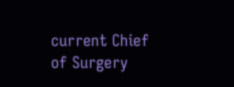current Chief of Surgery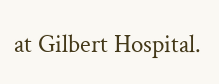at Gilbert Hospital.